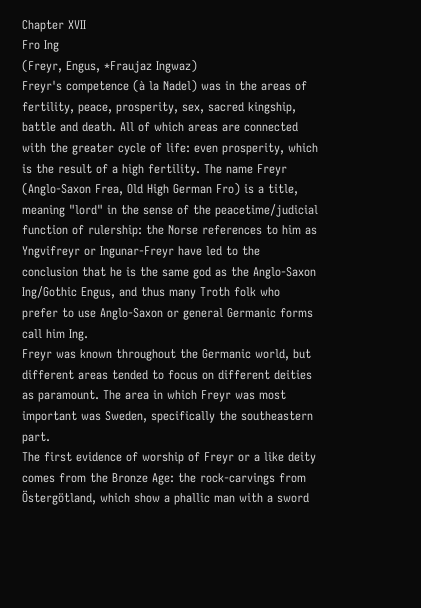Chapter XVII
Fro Ing
(Freyr, Engus, *Fraujaz Ingwaz)
Freyr's competence (à la Nadel) was in the areas of fertility, peace, prosperity, sex, sacred kingship, battle and death. All of which areas are connected with the greater cycle of life: even prosperity, which is the result of a high fertility. The name Freyr (Anglo-Saxon Frea, Old High German Fro) is a title, meaning "lord" in the sense of the peacetime/judicial function of rulership: the Norse references to him as Yngvifreyr or Ingunar-Freyr have led to the conclusion that he is the same god as the Anglo-Saxon Ing/Gothic Engus, and thus many Troth folk who prefer to use Anglo-Saxon or general Germanic forms call him Ing.
Freyr was known throughout the Germanic world, but different areas tended to focus on different deities as paramount. The area in which Freyr was most important was Sweden, specifically the southeastern part.
The first evidence of worship of Freyr or a like deity comes from the Bronze Age: the rock-carvings from Östergötland, which show a phallic man with a sword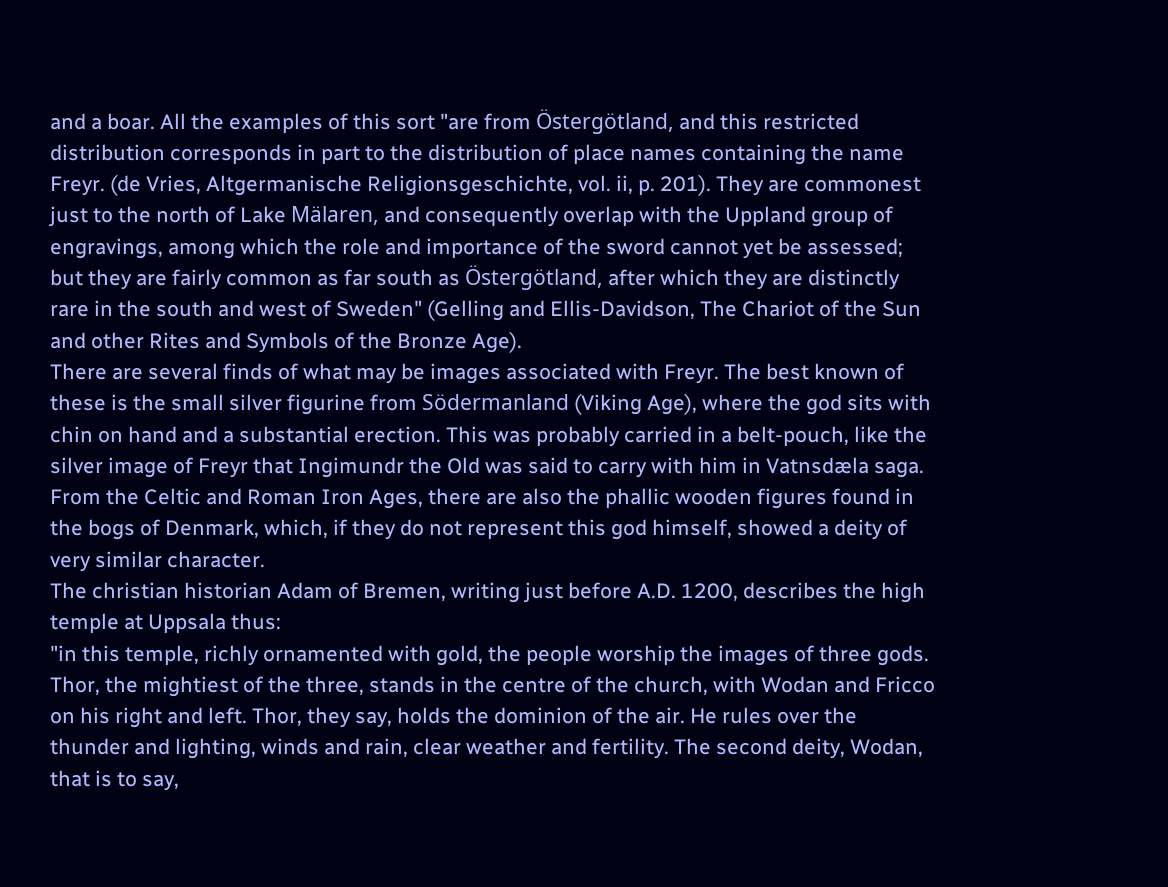and a boar. All the examples of this sort "are from Östergötland, and this restricted distribution corresponds in part to the distribution of place names containing the name Freyr. (de Vries, Altgermanische Religionsgeschichte, vol. ii, p. 201). They are commonest just to the north of Lake Mälaren, and consequently overlap with the Uppland group of engravings, among which the role and importance of the sword cannot yet be assessed; but they are fairly common as far south as Östergötland, after which they are distinctly rare in the south and west of Sweden" (Gelling and Ellis-Davidson, The Chariot of the Sun and other Rites and Symbols of the Bronze Age).
There are several finds of what may be images associated with Freyr. The best known of these is the small silver figurine from Södermanland (Viking Age), where the god sits with chin on hand and a substantial erection. This was probably carried in a belt-pouch, like the silver image of Freyr that Ingimundr the Old was said to carry with him in Vatnsdæla saga. From the Celtic and Roman Iron Ages, there are also the phallic wooden figures found in the bogs of Denmark, which, if they do not represent this god himself, showed a deity of very similar character.
The christian historian Adam of Bremen, writing just before A.D. 1200, describes the high temple at Uppsala thus:
"in this temple, richly ornamented with gold, the people worship the images of three gods. Thor, the mightiest of the three, stands in the centre of the church, with Wodan and Fricco on his right and left. Thor, they say, holds the dominion of the air. He rules over the thunder and lighting, winds and rain, clear weather and fertility. The second deity, Wodan, that is to say,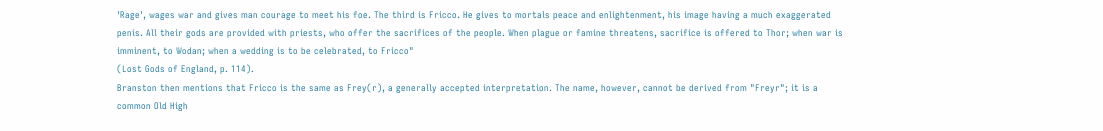'Rage', wages war and gives man courage to meet his foe. The third is Fricco. He gives to mortals peace and enlightenment, his image having a much exaggerated penis. All their gods are provided with priests, who offer the sacrifices of the people. When plague or famine threatens, sacrifice is offered to Thor; when war is imminent, to Wodan; when a wedding is to be celebrated, to Fricco"
(Lost Gods of England, p. 114).
Branston then mentions that Fricco is the same as Frey(r), a generally accepted interpretation. The name, however, cannot be derived from "Freyr"; it is a common Old High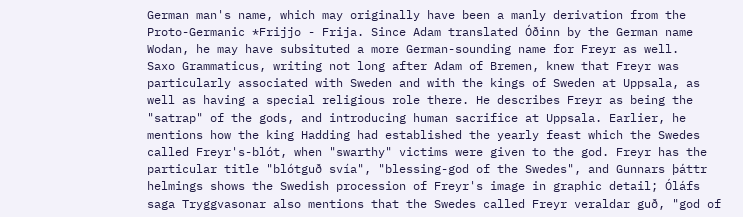German man's name, which may originally have been a manly derivation from the Proto-Germanic *Frijjo - Frija. Since Adam translated Óðinn by the German name Wodan, he may have subsituted a more German-sounding name for Freyr as well.
Saxo Grammaticus, writing not long after Adam of Bremen, knew that Freyr was particularly associated with Sweden and with the kings of Sweden at Uppsala, as well as having a special religious role there. He describes Freyr as being the "satrap" of the gods, and introducing human sacrifice at Uppsala. Earlier, he mentions how the king Hadding had established the yearly feast which the Swedes called Freyr's-blót, when "swarthy" victims were given to the god. Freyr has the particular title "blótguð svía", "blessing-god of the Swedes", and Gunnars þáttr helmings shows the Swedish procession of Freyr's image in graphic detail; Óláfs saga Tryggvasonar also mentions that the Swedes called Freyr veraldar guð, "god of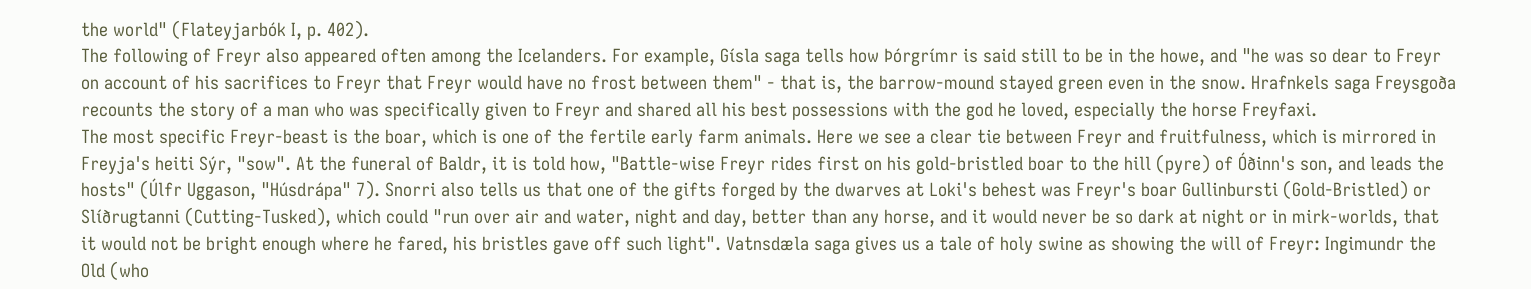the world" (Flateyjarbók I, p. 402).
The following of Freyr also appeared often among the Icelanders. For example, Gísla saga tells how Þórgrímr is said still to be in the howe, and "he was so dear to Freyr on account of his sacrifices to Freyr that Freyr would have no frost between them" - that is, the barrow-mound stayed green even in the snow. Hrafnkels saga Freysgoða recounts the story of a man who was specifically given to Freyr and shared all his best possessions with the god he loved, especially the horse Freyfaxi.
The most specific Freyr-beast is the boar, which is one of the fertile early farm animals. Here we see a clear tie between Freyr and fruitfulness, which is mirrored in Freyja's heiti Sýr, "sow". At the funeral of Baldr, it is told how, "Battle-wise Freyr rides first on his gold-bristled boar to the hill (pyre) of Óðinn's son, and leads the hosts" (Úlfr Uggason, "Húsdrápa" 7). Snorri also tells us that one of the gifts forged by the dwarves at Loki's behest was Freyr's boar Gullinbursti (Gold-Bristled) or Slíðrugtanni (Cutting-Tusked), which could "run over air and water, night and day, better than any horse, and it would never be so dark at night or in mirk-worlds, that it would not be bright enough where he fared, his bristles gave off such light". Vatnsdæla saga gives us a tale of holy swine as showing the will of Freyr: Ingimundr the Old (who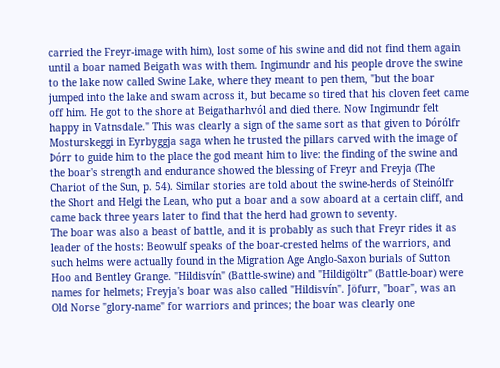carried the Freyr-image with him), lost some of his swine and did not find them again until a boar named Beigath was with them. Ingimundr and his people drove the swine to the lake now called Swine Lake, where they meant to pen them, "but the boar jumped into the lake and swam across it, but became so tired that his cloven feet came off him. He got to the shore at Beigatharhvól and died there. Now Ingimundr felt happy in Vatnsdale." This was clearly a sign of the same sort as that given to Þórólfr Mosturskeggi in Eyrbyggja saga when he trusted the pillars carved with the image of Þórr to guide him to the place the god meant him to live: the finding of the swine and the boar's strength and endurance showed the blessing of Freyr and Freyja (The Chariot of the Sun, p. 54). Similar stories are told about the swine-herds of Steinólfr the Short and Helgi the Lean, who put a boar and a sow aboard at a certain cliff, and came back three years later to find that the herd had grown to seventy.
The boar was also a beast of battle, and it is probably as such that Freyr rides it as leader of the hosts: Beowulf speaks of the boar-crested helms of the warriors, and such helms were actually found in the Migration Age Anglo-Saxon burials of Sutton Hoo and Bentley Grange. "Hildisvín" (Battle-swine) and "Hildigöltr" (Battle-boar) were names for helmets; Freyja's boar was also called "Hildisvín". Jöfurr, "boar", was an Old Norse "glory-name" for warriors and princes; the boar was clearly one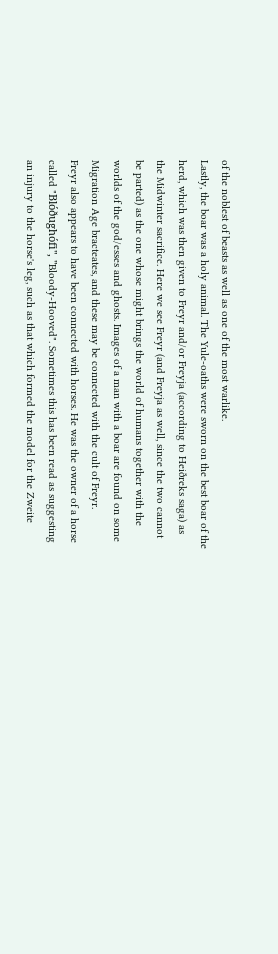of the noblest of beasts as well as one of the most warlike.
Lastly, the boar was a holy animal. The Yule-oaths were sworn on the best boar of the herd, which was then given to Freyr and/or Freyja (according to Heiðreks saga) as the Midwinter sacrifice. Here we see Freyr (and Freyja as well, since the two cannot be parted) as the one whose might brings the world of humans together with the worlds of the god/esses and ghosts. Images of a man with a boar are found on some Migration Age bracteates, and these may be connected with the cult of Freyr.
Freyr also appears to have been connected with horses. He was the owner of a horse called "Blóðughófi", "Bloody-Hooved". Sometimes this has been read as suggesting an injury to the horse's leg, such as that which formed the model for the Zweite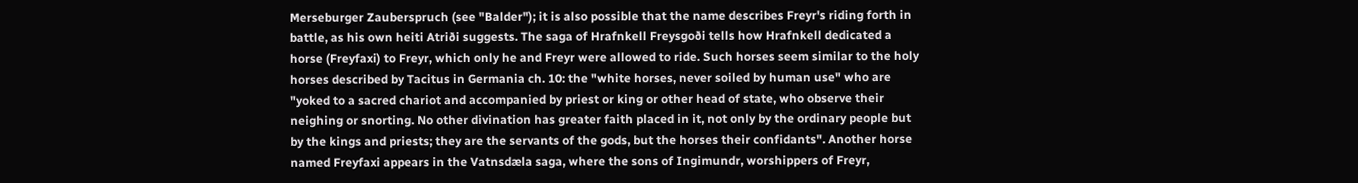Merseburger Zauberspruch (see "Balder"); it is also possible that the name describes Freyr's riding forth in battle, as his own heiti Atriði suggests. The saga of Hrafnkell Freysgoði tells how Hrafnkell dedicated a horse (Freyfaxi) to Freyr, which only he and Freyr were allowed to ride. Such horses seem similar to the holy horses described by Tacitus in Germania ch. 10: the "white horses, never soiled by human use" who are "yoked to a sacred chariot and accompanied by priest or king or other head of state, who observe their neighing or snorting. No other divination has greater faith placed in it, not only by the ordinary people but by the kings and priests; they are the servants of the gods, but the horses their confidants". Another horse named Freyfaxi appears in the Vatnsdæla saga, where the sons of Ingimundr, worshippers of Freyr,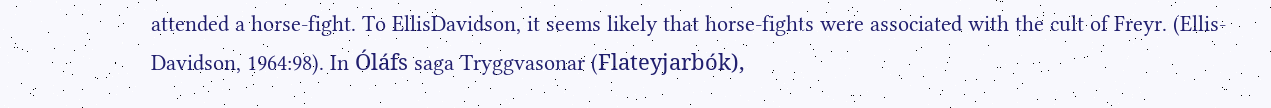attended a horse-fight. To EllisDavidson, it seems likely that horse-fights were associated with the cult of Freyr. (Ellis-Davidson, 1964:98). In Óláfs saga Tryggvasonar (Flateyjarbók),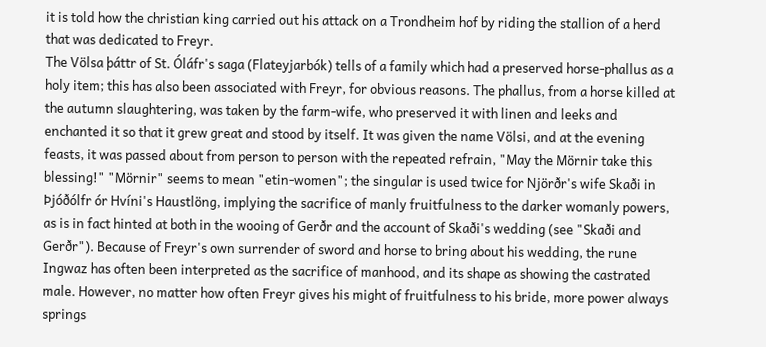it is told how the christian king carried out his attack on a Trondheim hof by riding the stallion of a herd that was dedicated to Freyr.
The Völsa þáttr of St. Óláfr's saga (Flateyjarbók) tells of a family which had a preserved horse-phallus as a holy item; this has also been associated with Freyr, for obvious reasons. The phallus, from a horse killed at the autumn slaughtering, was taken by the farm-wife, who preserved it with linen and leeks and enchanted it so that it grew great and stood by itself. It was given the name Völsi, and at the evening feasts, it was passed about from person to person with the repeated refrain, "May the Mörnir take this blessing!" "Mörnir" seems to mean "etin-women"; the singular is used twice for Njörðr's wife Skaði in Þjóðólfr ór Hvíni's Haustlöng, implying the sacrifice of manly fruitfulness to the darker womanly powers, as is in fact hinted at both in the wooing of Gerðr and the account of Skaði's wedding (see "Skaði and Gerðr"). Because of Freyr's own surrender of sword and horse to bring about his wedding, the rune Ingwaz has often been interpreted as the sacrifice of manhood, and its shape as showing the castrated male. However, no matter how often Freyr gives his might of fruitfulness to his bride, more power always springs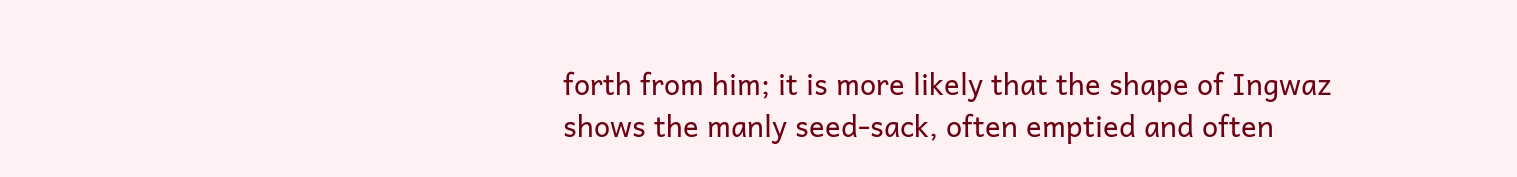forth from him; it is more likely that the shape of Ingwaz shows the manly seed-sack, often emptied and often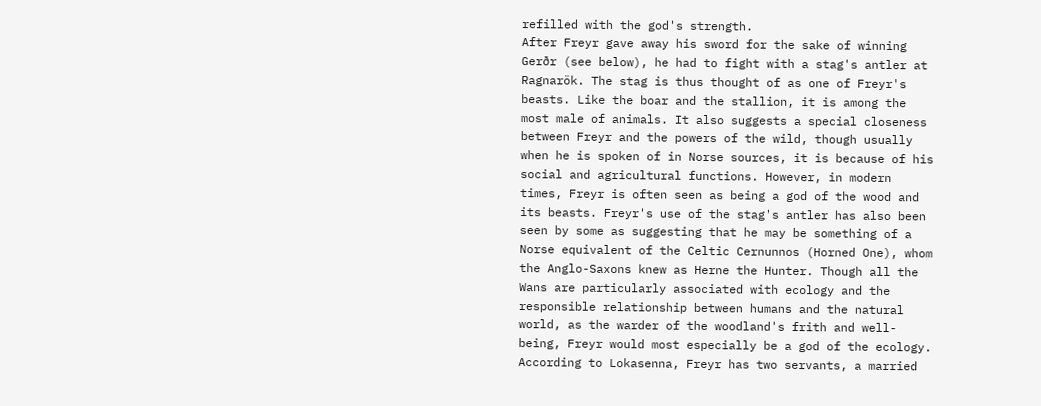refilled with the god's strength.
After Freyr gave away his sword for the sake of winning Gerðr (see below), he had to fight with a stag's antler at Ragnarök. The stag is thus thought of as one of Freyr's beasts. Like the boar and the stallion, it is among the most male of animals. It also suggests a special closeness between Freyr and the powers of the wild, though usually when he is spoken of in Norse sources, it is because of his social and agricultural functions. However, in modern times, Freyr is often seen as being a god of the wood and its beasts. Freyr's use of the stag's antler has also been seen by some as suggesting that he may be something of a Norse equivalent of the Celtic Cernunnos (Horned One), whom the Anglo-Saxons knew as Herne the Hunter. Though all the Wans are particularly associated with ecology and the responsible relationship between humans and the natural world, as the warder of the woodland's frith and well-being, Freyr would most especially be a god of the ecology.
According to Lokasenna, Freyr has two servants, a married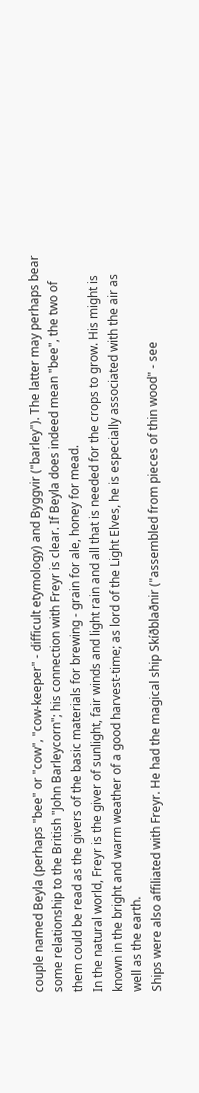couple named Beyla (perhaps "bee" or "cow", "cow-keeper" - difficult etymology) and Byggvir ("barley"). The latter may perhaps bear some relationship to the British "John Barleycorn"; his connection with Freyr is clear. If Beyla does indeed mean "bee", the two of them could be read as the givers of the basic materials for brewing - grain for ale, honey for mead.
In the natural world, Freyr is the giver of sunlight, fair winds and light rain and all that is needed for the crops to grow. His might is known in the bright and warm weather of a good harvest-time; as lord of the Light Elves, he is especially associated with the air as well as the earth.
Ships were also affiliated with Freyr. He had the magical ship Skíðblaðnir ("assembled from pieces of thin wood" - see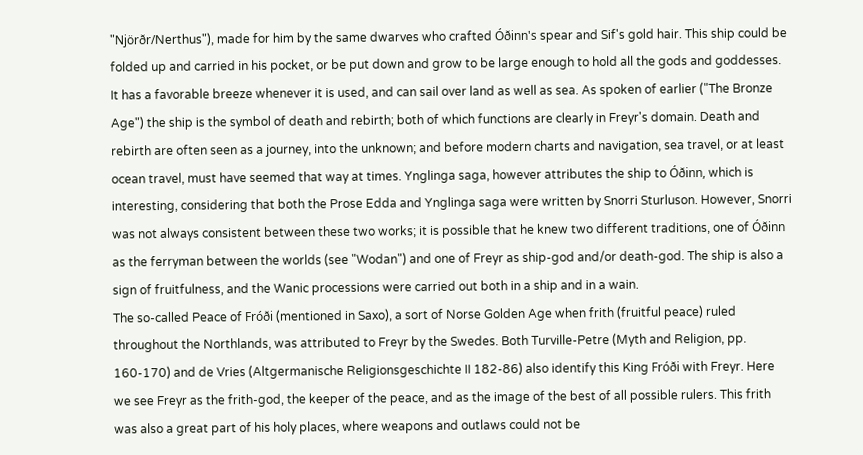"Njörðr/Nerthus"), made for him by the same dwarves who crafted Óðinn's spear and Sif's gold hair. This ship could be folded up and carried in his pocket, or be put down and grow to be large enough to hold all the gods and goddesses. It has a favorable breeze whenever it is used, and can sail over land as well as sea. As spoken of earlier ("The Bronze Age") the ship is the symbol of death and rebirth; both of which functions are clearly in Freyr's domain. Death and rebirth are often seen as a journey, into the unknown; and before modern charts and navigation, sea travel, or at least ocean travel, must have seemed that way at times. Ynglinga saga, however attributes the ship to Óðinn, which is interesting, considering that both the Prose Edda and Ynglinga saga were written by Snorri Sturluson. However, Snorri was not always consistent between these two works; it is possible that he knew two different traditions, one of Óðinn as the ferryman between the worlds (see "Wodan") and one of Freyr as ship-god and/or death-god. The ship is also a sign of fruitfulness, and the Wanic processions were carried out both in a ship and in a wain.
The so-called Peace of Fróði (mentioned in Saxo), a sort of Norse Golden Age when frith (fruitful peace) ruled throughout the Northlands, was attributed to Freyr by the Swedes. Both Turville-Petre (Myth and Religion, pp. 160-170) and de Vries (Altgermanische Religionsgeschichte II 182-86) also identify this King Fróði with Freyr. Here we see Freyr as the frith-god, the keeper of the peace, and as the image of the best of all possible rulers. This frith was also a great part of his holy places, where weapons and outlaws could not be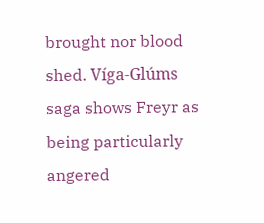brought nor blood shed. Víga-Glúms saga shows Freyr as being particularly angered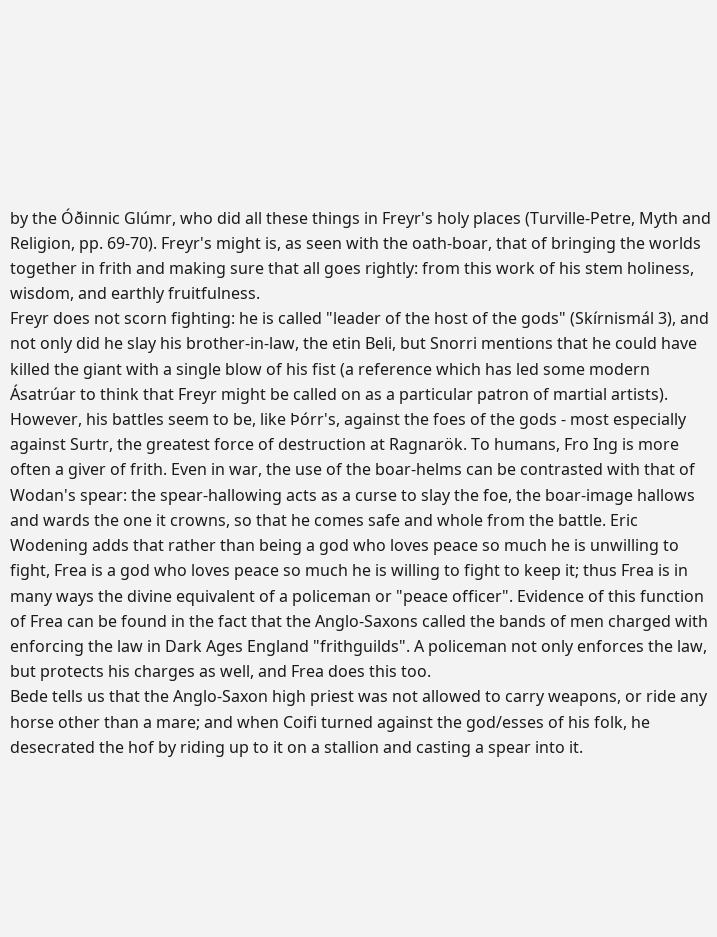by the Óðinnic Glúmr, who did all these things in Freyr's holy places (Turville-Petre, Myth and Religion, pp. 69-70). Freyr's might is, as seen with the oath-boar, that of bringing the worlds together in frith and making sure that all goes rightly: from this work of his stem holiness, wisdom, and earthly fruitfulness.
Freyr does not scorn fighting: he is called "leader of the host of the gods" (Skírnismál 3), and not only did he slay his brother-in-law, the etin Beli, but Snorri mentions that he could have killed the giant with a single blow of his fist (a reference which has led some modern Ásatrúar to think that Freyr might be called on as a particular patron of martial artists). However, his battles seem to be, like Þórr's, against the foes of the gods - most especially against Surtr, the greatest force of destruction at Ragnarök. To humans, Fro Ing is more often a giver of frith. Even in war, the use of the boar-helms can be contrasted with that of Wodan's spear: the spear-hallowing acts as a curse to slay the foe, the boar-image hallows and wards the one it crowns, so that he comes safe and whole from the battle. Eric Wodening adds that rather than being a god who loves peace so much he is unwilling to fight, Frea is a god who loves peace so much he is willing to fight to keep it; thus Frea is in many ways the divine equivalent of a policeman or "peace officer". Evidence of this function of Frea can be found in the fact that the Anglo-Saxons called the bands of men charged with enforcing the law in Dark Ages England "frithguilds". A policeman not only enforces the law, but protects his charges as well, and Frea does this too.
Bede tells us that the Anglo-Saxon high priest was not allowed to carry weapons, or ride any horse other than a mare; and when Coifi turned against the god/esses of his folk, he desecrated the hof by riding up to it on a stallion and casting a spear into it.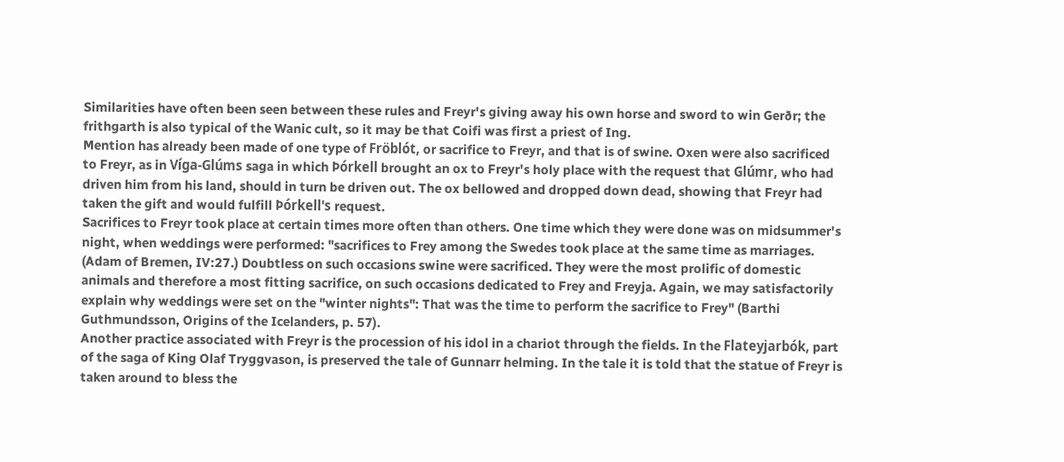Similarities have often been seen between these rules and Freyr's giving away his own horse and sword to win Gerðr; the frithgarth is also typical of the Wanic cult, so it may be that Coifi was first a priest of Ing.
Mention has already been made of one type of Fröblót, or sacrifice to Freyr, and that is of swine. Oxen were also sacrificed to Freyr, as in Víga-Glúms saga in which Þórkell brought an ox to Freyr's holy place with the request that Glúmr, who had driven him from his land, should in turn be driven out. The ox bellowed and dropped down dead, showing that Freyr had taken the gift and would fulfill Þórkell's request.
Sacrifices to Freyr took place at certain times more often than others. One time which they were done was on midsummer's night, when weddings were performed: "sacrifices to Frey among the Swedes took place at the same time as marriages. (Adam of Bremen, IV:27.) Doubtless on such occasions swine were sacrificed. They were the most prolific of domestic animals and therefore a most fitting sacrifice, on such occasions dedicated to Frey and Freyja. Again, we may satisfactorily explain why weddings were set on the "winter nights": That was the time to perform the sacrifice to Frey" (Barthi Guthmundsson, Origins of the Icelanders, p. 57).
Another practice associated with Freyr is the procession of his idol in a chariot through the fields. In the Flateyjarbók, part of the saga of King Olaf Tryggvason, is preserved the tale of Gunnarr helming. In the tale it is told that the statue of Freyr is taken around to bless the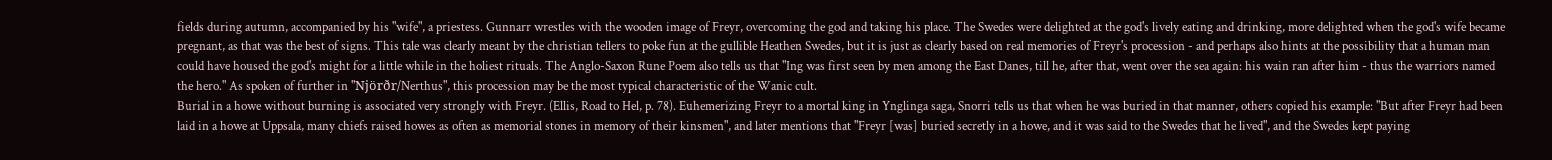fields during autumn, accompanied by his "wife", a priestess. Gunnarr wrestles with the wooden image of Freyr, overcoming the god and taking his place. The Swedes were delighted at the god's lively eating and drinking, more delighted when the god's wife became pregnant, as that was the best of signs. This tale was clearly meant by the christian tellers to poke fun at the gullible Heathen Swedes, but it is just as clearly based on real memories of Freyr's procession - and perhaps also hints at the possibility that a human man could have housed the god's might for a little while in the holiest rituals. The Anglo-Saxon Rune Poem also tells us that "Ing was first seen by men among the East Danes, till he, after that, went over the sea again: his wain ran after him - thus the warriors named the hero." As spoken of further in "Njörðr/Nerthus", this procession may be the most typical characteristic of the Wanic cult.
Burial in a howe without burning is associated very strongly with Freyr. (Ellis, Road to Hel, p. 78). Euhemerizing Freyr to a mortal king in Ynglinga saga, Snorri tells us that when he was buried in that manner, others copied his example: "But after Freyr had been laid in a howe at Uppsala, many chiefs raised howes as often as memorial stones in memory of their kinsmen", and later mentions that "Freyr [was] buried secretly in a howe, and it was said to the Swedes that he lived", and the Swedes kept paying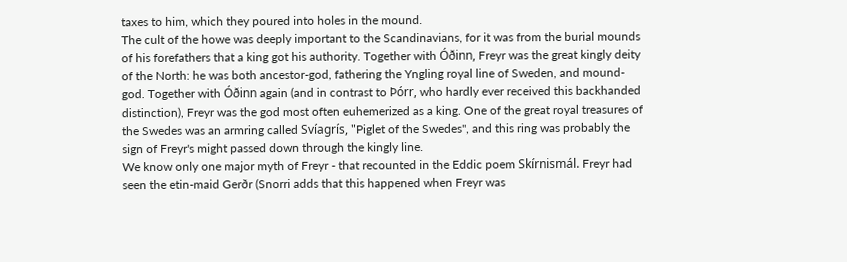taxes to him, which they poured into holes in the mound.
The cult of the howe was deeply important to the Scandinavians, for it was from the burial mounds of his forefathers that a king got his authority. Together with Óðinn, Freyr was the great kingly deity of the North: he was both ancestor-god, fathering the Yngling royal line of Sweden, and mound-god. Together with Óðinn again (and in contrast to Þórr, who hardly ever received this backhanded distinction), Freyr was the god most often euhemerized as a king. One of the great royal treasures of the Swedes was an armring called Svíagrís, "Piglet of the Swedes", and this ring was probably the sign of Freyr's might passed down through the kingly line.
We know only one major myth of Freyr - that recounted in the Eddic poem Skírnismál. Freyr had seen the etin-maid Gerðr (Snorri adds that this happened when Freyr was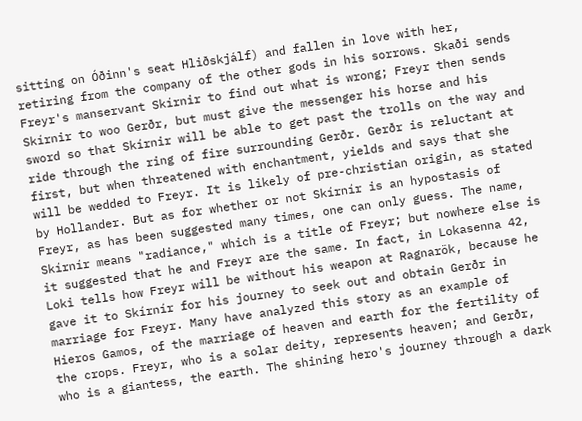sitting on Óðinn's seat Hliðskjálf) and fallen in love with her, retiring from the company of the other gods in his sorrows. Skaði sends Freyr's manservant Skírnir to find out what is wrong; Freyr then sends Skírnir to woo Gerðr, but must give the messenger his horse and his sword so that Skírnir will be able to get past the trolls on the way and ride through the ring of fire surrounding Gerðr. Gerðr is reluctant at first, but when threatened with enchantment, yields and says that she will be wedded to Freyr. It is likely of pre-christian origin, as stated by Hollander. But as for whether or not Skírnír is an hypostasis of Freyr, as has been suggested many times, one can only guess. The name, Skírnír means "radiance," which is a title of Freyr; but nowhere else is it suggested that he and Freyr are the same. In fact, in Lokasenna 42, Loki tells how Freyr will be without his weapon at Ragnarök, because he gave it to Skírnír for his journey to seek out and obtain Gerðr in marriage for Freyr. Many have analyzed this story as an example of Hieros Gamos, of the marriage of heaven and earth for the fertility of the crops. Freyr, who is a solar deity, represents heaven; and Gerðr, who is a giantess, the earth. The shining hero's journey through a dark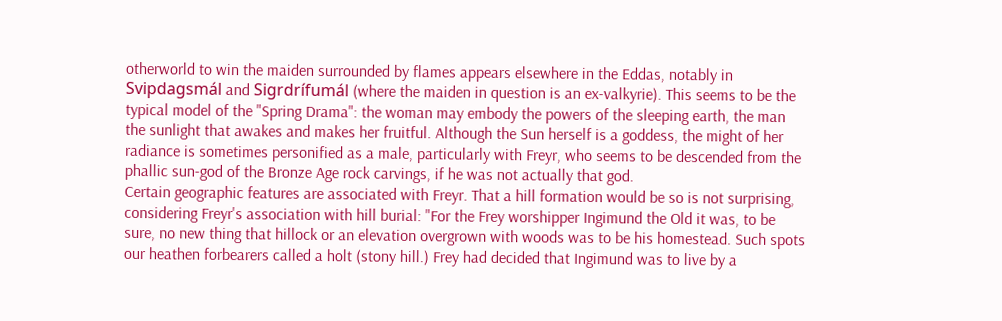otherworld to win the maiden surrounded by flames appears elsewhere in the Eddas, notably in Svipdagsmál and Sigrdrífumál (where the maiden in question is an ex-valkyrie). This seems to be the typical model of the "Spring Drama": the woman may embody the powers of the sleeping earth, the man the sunlight that awakes and makes her fruitful. Although the Sun herself is a goddess, the might of her radiance is sometimes personified as a male, particularly with Freyr, who seems to be descended from the phallic sun-god of the Bronze Age rock carvings, if he was not actually that god.
Certain geographic features are associated with Freyr. That a hill formation would be so is not surprising, considering Freyr's association with hill burial: "For the Frey worshipper Ingimund the Old it was, to be sure, no new thing that hillock or an elevation overgrown with woods was to be his homestead. Such spots our heathen forbearers called a holt (stony hill.) Frey had decided that Ingimund was to live by a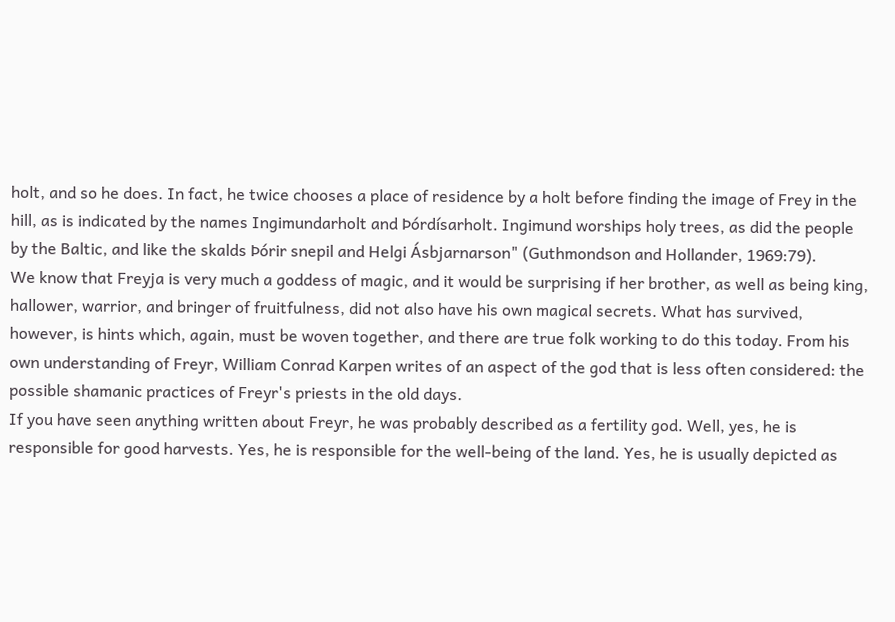holt, and so he does. In fact, he twice chooses a place of residence by a holt before finding the image of Frey in the hill, as is indicated by the names Ingimundarholt and Þórdísarholt. Ingimund worships holy trees, as did the people by the Baltic, and like the skalds Þórir snepil and Helgi Ásbjarnarson" (Guthmondson and Hollander, 1969:79).
We know that Freyja is very much a goddess of magic, and it would be surprising if her brother, as well as being king, hallower, warrior, and bringer of fruitfulness, did not also have his own magical secrets. What has survived, however, is hints which, again, must be woven together, and there are true folk working to do this today. From his own understanding of Freyr, William Conrad Karpen writes of an aspect of the god that is less often considered: the possible shamanic practices of Freyr's priests in the old days.
If you have seen anything written about Freyr, he was probably described as a fertility god. Well, yes, he is responsible for good harvests. Yes, he is responsible for the well-being of the land. Yes, he is usually depicted as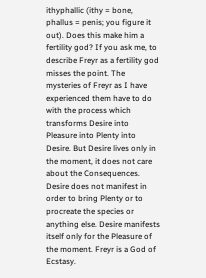ithyphallic (ithy = bone, phallus = penis; you figure it out). Does this make him a fertility god? If you ask me, to describe Freyr as a fertility god misses the point. The mysteries of Freyr as I have experienced them have to do with the process which transforms Desire into Pleasure into Plenty into Desire. But Desire lives only in the moment, it does not care about the Consequences. Desire does not manifest in order to bring Plenty or to procreate the species or anything else. Desire manifests itself only for the Pleasure of the moment. Freyr is a God of Ecstasy.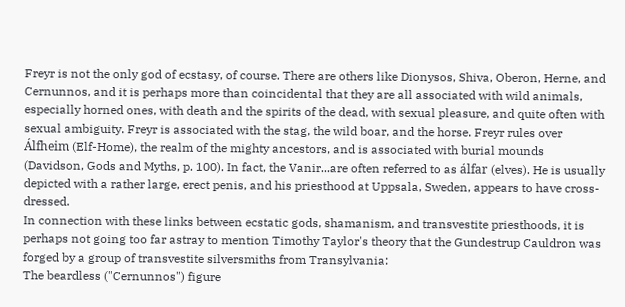Freyr is not the only god of ecstasy, of course. There are others like Dionysos, Shiva, Oberon, Herne, and Cernunnos, and it is perhaps more than coincidental that they are all associated with wild animals, especially horned ones, with death and the spirits of the dead, with sexual pleasure, and quite often with sexual ambiguity. Freyr is associated with the stag, the wild boar, and the horse. Freyr rules over Álfheim (Elf-Home), the realm of the mighty ancestors, and is associated with burial mounds (Davidson, Gods and Myths, p. 100). In fact, the Vanir...are often referred to as álfar (elves). He is usually depicted with a rather large, erect penis, and his priesthood at Uppsala, Sweden, appears to have cross-dressed.
In connection with these links between ecstatic gods, shamanism, and transvestite priesthoods, it is perhaps not going too far astray to mention Timothy Taylor's theory that the Gundestrup Cauldron was forged by a group of transvestite silversmiths from Transylvania:
The beardless ("Cernunnos") figure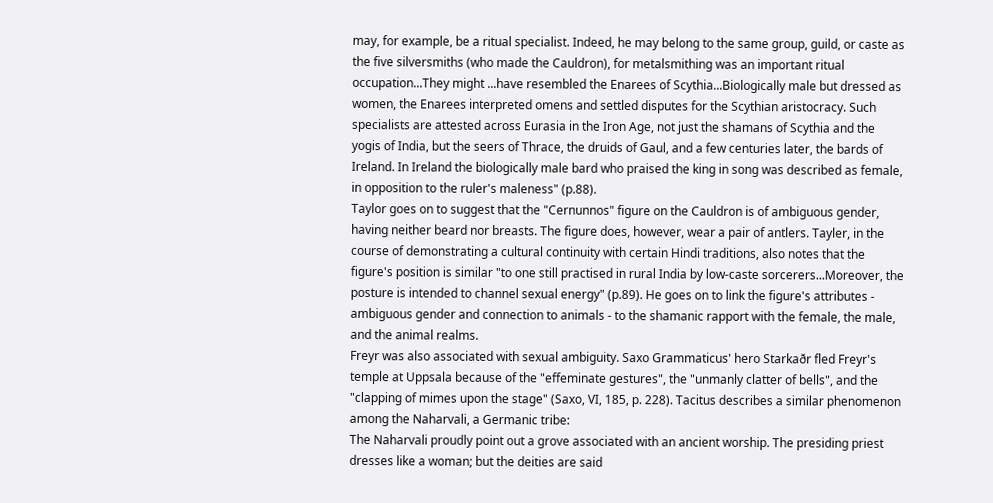may, for example, be a ritual specialist. Indeed, he may belong to the same group, guild, or caste as the five silversmiths (who made the Cauldron), for metalsmithing was an important ritual occupation...They might ...have resembled the Enarees of Scythia...Biologically male but dressed as women, the Enarees interpreted omens and settled disputes for the Scythian aristocracy. Such specialists are attested across Eurasia in the Iron Age, not just the shamans of Scythia and the yogis of India, but the seers of Thrace, the druids of Gaul, and a few centuries later, the bards of Ireland. In Ireland the biologically male bard who praised the king in song was described as female, in opposition to the ruler's maleness" (p.88).
Taylor goes on to suggest that the "Cernunnos" figure on the Cauldron is of ambiguous gender, having neither beard nor breasts. The figure does, however, wear a pair of antlers. Tayler, in the course of demonstrating a cultural continuity with certain Hindi traditions, also notes that the figure's position is similar "to one still practised in rural India by low-caste sorcerers...Moreover, the posture is intended to channel sexual energy" (p.89). He goes on to link the figure's attributes - ambiguous gender and connection to animals - to the shamanic rapport with the female, the male, and the animal realms.
Freyr was also associated with sexual ambiguity. Saxo Grammaticus' hero Starkaðr fled Freyr's temple at Uppsala because of the "effeminate gestures", the "unmanly clatter of bells", and the "clapping of mimes upon the stage" (Saxo, VI, 185, p. 228). Tacitus describes a similar phenomenon among the Naharvali, a Germanic tribe:
The Naharvali proudly point out a grove associated with an ancient worship. The presiding priest dresses like a woman; but the deities are said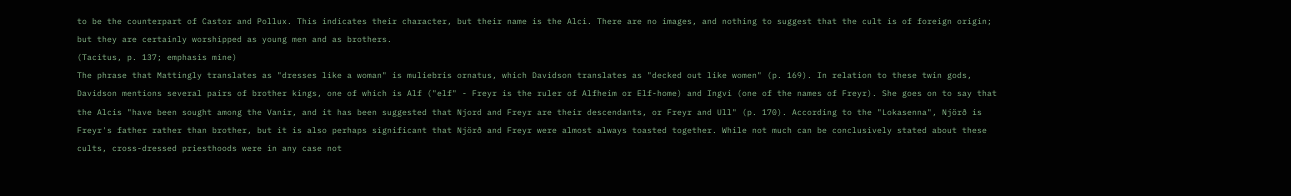to be the counterpart of Castor and Pollux. This indicates their character, but their name is the Alci. There are no images, and nothing to suggest that the cult is of foreign origin; but they are certainly worshipped as young men and as brothers.
(Tacitus, p. 137; emphasis mine)
The phrase that Mattingly translates as "dresses like a woman" is muliebris ornatus, which Davidson translates as "decked out like women" (p. 169). In relation to these twin gods, Davidson mentions several pairs of brother kings, one of which is Alf ("elf" - Freyr is the ruler of Alfheim or Elf-home) and Ingvi (one of the names of Freyr). She goes on to say that the Alcis "have been sought among the Vanir, and it has been suggested that Njord and Freyr are their descendants, or Freyr and Ull" (p. 170). According to the "Lokasenna", Njörð is Freyr's father rather than brother, but it is also perhaps significant that Njörð and Freyr were almost always toasted together. While not much can be conclusively stated about these cults, cross-dressed priesthoods were in any case not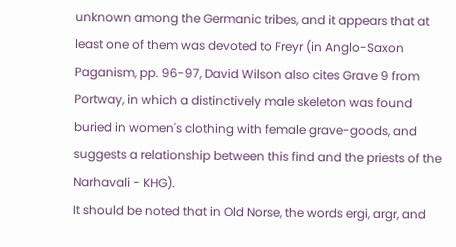unknown among the Germanic tribes, and it appears that at least one of them was devoted to Freyr (in Anglo-Saxon Paganism, pp. 96-97, David Wilson also cites Grave 9 from Portway, in which a distinctively male skeleton was found buried in women's clothing with female grave-goods, and suggests a relationship between this find and the priests of the Narhavali - KHG).
It should be noted that in Old Norse, the words ergi, argr, and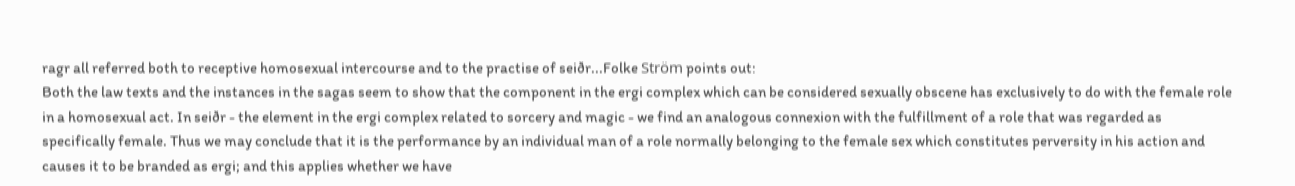ragr all referred both to receptive homosexual intercourse and to the practise of seiðr...Folke Ström points out:
Both the law texts and the instances in the sagas seem to show that the component in the ergi complex which can be considered sexually obscene has exclusively to do with the female role in a homosexual act. In seiðr - the element in the ergi complex related to sorcery and magic - we find an analogous connexion with the fulfillment of a role that was regarded as specifically female. Thus we may conclude that it is the performance by an individual man of a role normally belonging to the female sex which constitutes perversity in his action and causes it to be branded as ergi; and this applies whether we have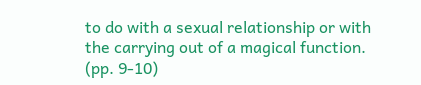to do with a sexual relationship or with the carrying out of a magical function.
(pp. 9-10)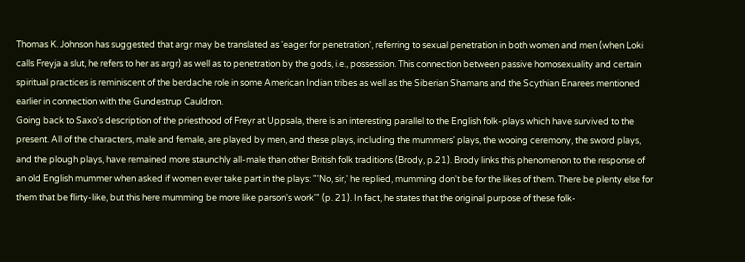Thomas K. Johnson has suggested that argr may be translated as 'eager for penetration', referring to sexual penetration in both women and men (when Loki calls Freyja a slut, he refers to her as argr) as well as to penetration by the gods, i.e., possession. This connection between passive homosexuality and certain spiritual practices is reminiscent of the berdache role in some American Indian tribes as well as the Siberian Shamans and the Scythian Enarees mentioned earlier in connection with the Gundestrup Cauldron.
Going back to Saxo's description of the priesthood of Freyr at Uppsala, there is an interesting parallel to the English folk-plays which have survived to the present. All of the characters, male and female, are played by men, and these plays, including the mummers' plays, the wooing ceremony, the sword plays, and the plough plays, have remained more staunchly all-male than other British folk traditions (Brody, p.21). Brody links this phenomenon to the response of an old English mummer when asked if women ever take part in the plays: "'No, sir,' he replied, mumming don't be for the likes of them. There be plenty else for them that be flirty-like, but this here mumming be more like parson's work'" (p. 21). In fact, he states that the original purpose of these folk-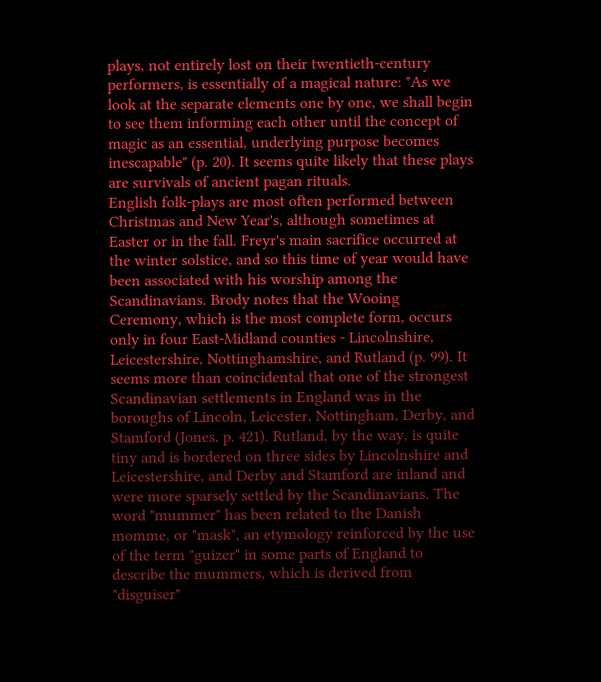plays, not entirely lost on their twentieth-century performers, is essentially of a magical nature: "As we look at the separate elements one by one, we shall begin to see them informing each other until the concept of magic as an essential, underlying purpose becomes inescapable" (p. 20). It seems quite likely that these plays are survivals of ancient pagan rituals.
English folk-plays are most often performed between Christmas and New Year's, although sometimes at Easter or in the fall. Freyr's main sacrifice occurred at the winter solstice, and so this time of year would have been associated with his worship among the Scandinavians. Brody notes that the Wooing Ceremony, which is the most complete form, occurs only in four East-Midland counties - Lincolnshire, Leicestershire, Nottinghamshire, and Rutland (p. 99). It seems more than coincidental that one of the strongest Scandinavian settlements in England was in the boroughs of Lincoln, Leicester, Nottingham, Derby, and Stamford (Jones, p. 421). Rutland, by the way, is quite tiny and is bordered on three sides by Lincolnshire and Leicestershire, and Derby and Stamford are inland and were more sparsely settled by the Scandinavians. The word "mummer" has been related to the Danish momme, or "mask", an etymology reinforced by the use of the term "guizer" in some parts of England to describe the mummers, which is derived from "disguiser"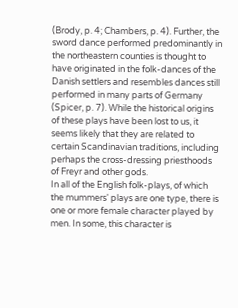(Brody, p. 4; Chambers, p. 4). Further, the sword dance performed predominantly in the northeastern counties is thought to have originated in the folk-dances of the Danish settlers and resembles dances still performed in many parts of Germany (Spicer, p. 7). While the historical origins of these plays have been lost to us, it seems likely that they are related to certain Scandinavian traditions, including perhaps the cross-dressing priesthoods of Freyr and other gods.
In all of the English folk-plays, of which the mummers' plays are one type, there is one or more female character played by men. In some, this character is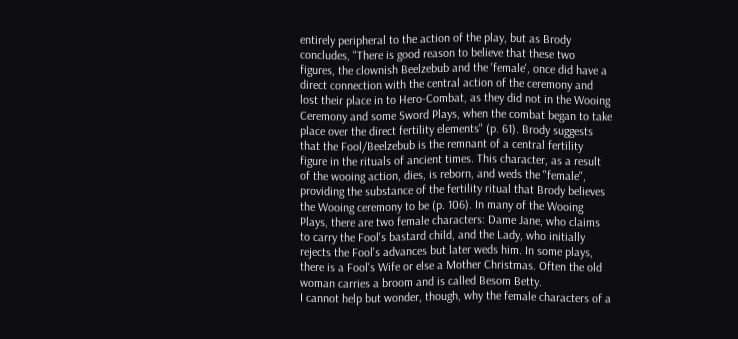entirely peripheral to the action of the play, but as Brody concludes, "There is good reason to believe that these two figures, the clownish Beelzebub and the 'female', once did have a direct connection with the central action of the ceremony and lost their place in to Hero-Combat, as they did not in the Wooing Ceremony and some Sword Plays, when the combat began to take place over the direct fertility elements" (p. 61). Brody suggests that the Fool/Beelzebub is the remnant of a central fertility figure in the rituals of ancient times. This character, as a result of the wooing action, dies, is reborn, and weds the "female", providing the substance of the fertility ritual that Brody believes the Wooing ceremony to be (p. 106). In many of the Wooing Plays, there are two female characters: Dame Jane, who claims to carry the Fool's bastard child, and the Lady, who initially rejects the Fool's advances but later weds him. In some plays, there is a Fool's Wife or else a Mother Christmas. Often the old woman carries a broom and is called Besom Betty.
I cannot help but wonder, though, why the female characters of a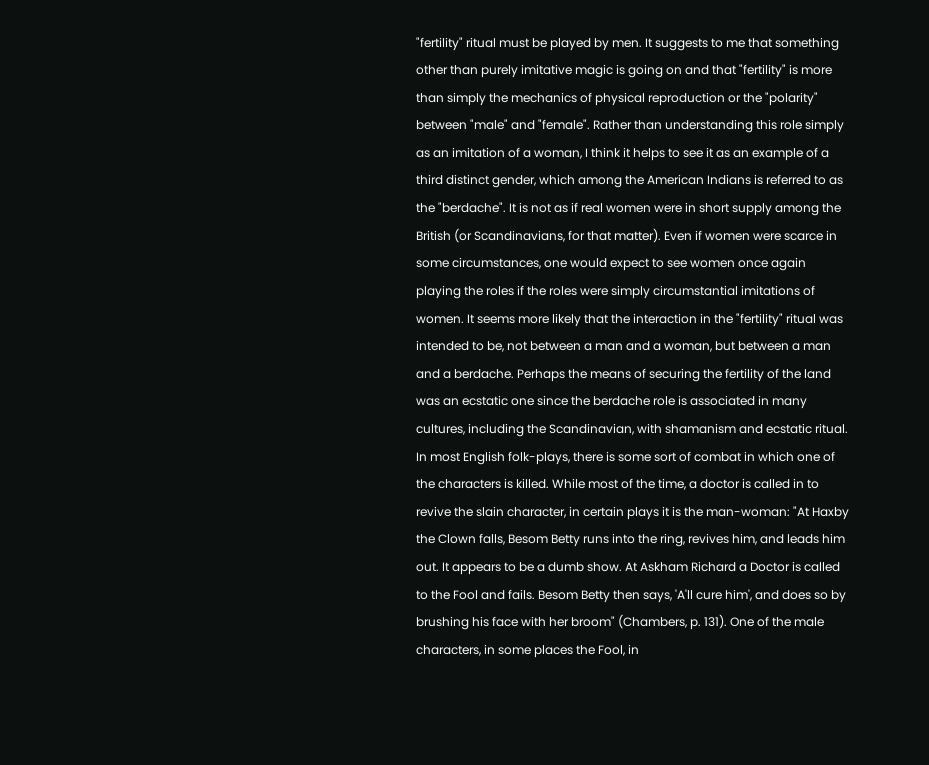"fertility" ritual must be played by men. It suggests to me that something other than purely imitative magic is going on and that "fertility" is more than simply the mechanics of physical reproduction or the "polarity" between "male" and "female". Rather than understanding this role simply as an imitation of a woman, I think it helps to see it as an example of a third distinct gender, which among the American Indians is referred to as the "berdache". It is not as if real women were in short supply among the British (or Scandinavians, for that matter). Even if women were scarce in some circumstances, one would expect to see women once again playing the roles if the roles were simply circumstantial imitations of women. It seems more likely that the interaction in the "fertility" ritual was intended to be, not between a man and a woman, but between a man and a berdache. Perhaps the means of securing the fertility of the land was an ecstatic one since the berdache role is associated in many cultures, including the Scandinavian, with shamanism and ecstatic ritual.
In most English folk-plays, there is some sort of combat in which one of the characters is killed. While most of the time, a doctor is called in to revive the slain character, in certain plays it is the man-woman: "At Haxby the Clown falls, Besom Betty runs into the ring, revives him, and leads him out. It appears to be a dumb show. At Askham Richard a Doctor is called to the Fool and fails. Besom Betty then says, 'A'll cure him', and does so by brushing his face with her broom" (Chambers, p. 131). One of the male characters, in some places the Fool, in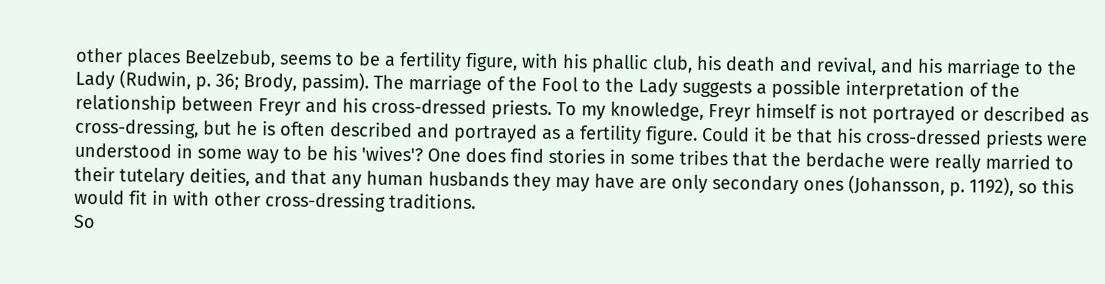other places Beelzebub, seems to be a fertility figure, with his phallic club, his death and revival, and his marriage to the Lady (Rudwin, p. 36; Brody, passim). The marriage of the Fool to the Lady suggests a possible interpretation of the relationship between Freyr and his cross-dressed priests. To my knowledge, Freyr himself is not portrayed or described as cross-dressing, but he is often described and portrayed as a fertility figure. Could it be that his cross-dressed priests were understood in some way to be his 'wives'? One does find stories in some tribes that the berdache were really married to their tutelary deities, and that any human husbands they may have are only secondary ones (Johansson, p. 1192), so this would fit in with other cross-dressing traditions.
So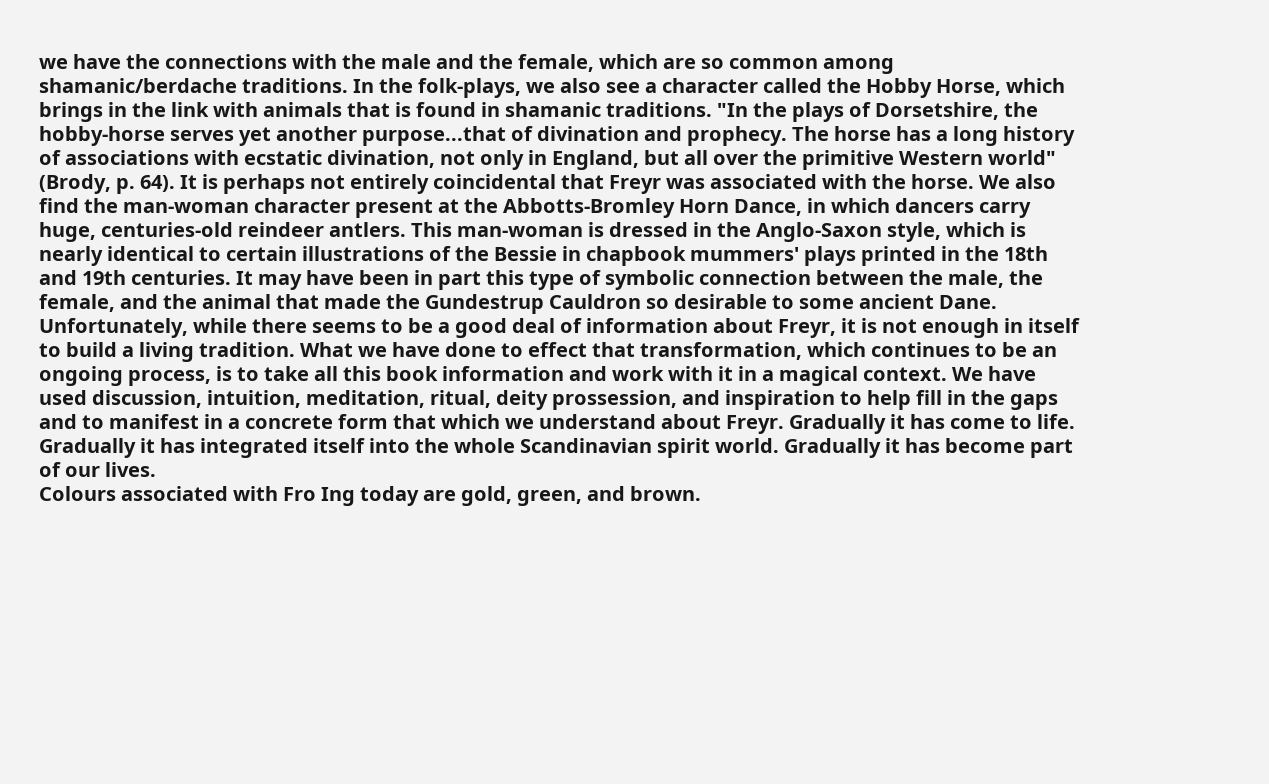we have the connections with the male and the female, which are so common among shamanic/berdache traditions. In the folk-plays, we also see a character called the Hobby Horse, which brings in the link with animals that is found in shamanic traditions. "In the plays of Dorsetshire, the hobby-horse serves yet another purpose...that of divination and prophecy. The horse has a long history of associations with ecstatic divination, not only in England, but all over the primitive Western world" (Brody, p. 64). It is perhaps not entirely coincidental that Freyr was associated with the horse. We also find the man-woman character present at the Abbotts-Bromley Horn Dance, in which dancers carry huge, centuries-old reindeer antlers. This man-woman is dressed in the Anglo-Saxon style, which is nearly identical to certain illustrations of the Bessie in chapbook mummers' plays printed in the 18th and 19th centuries. It may have been in part this type of symbolic connection between the male, the female, and the animal that made the Gundestrup Cauldron so desirable to some ancient Dane.
Unfortunately, while there seems to be a good deal of information about Freyr, it is not enough in itself to build a living tradition. What we have done to effect that transformation, which continues to be an ongoing process, is to take all this book information and work with it in a magical context. We have used discussion, intuition, meditation, ritual, deity prossession, and inspiration to help fill in the gaps and to manifest in a concrete form that which we understand about Freyr. Gradually it has come to life. Gradually it has integrated itself into the whole Scandinavian spirit world. Gradually it has become part of our lives.
Colours associated with Fro Ing today are gold, green, and brown.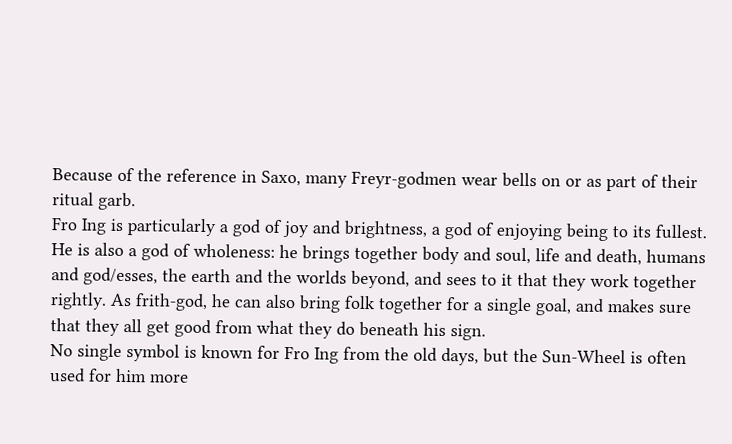Because of the reference in Saxo, many Freyr-godmen wear bells on or as part of their ritual garb.
Fro Ing is particularly a god of joy and brightness, a god of enjoying being to its fullest. He is also a god of wholeness: he brings together body and soul, life and death, humans and god/esses, the earth and the worlds beyond, and sees to it that they work together rightly. As frith-god, he can also bring folk together for a single goal, and makes sure that they all get good from what they do beneath his sign.
No single symbol is known for Fro Ing from the old days, but the Sun-Wheel is often used for him more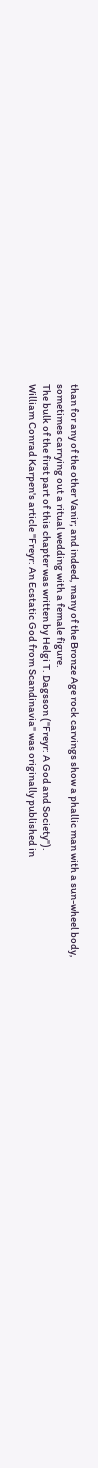than for any of the other Vanir; and indeed, many of the Bronze Age rock carvings show a phallic man with a sun-wheel body, sometimes carrying out a ritual wedding with a female figure.
The bulk of the first part of this chapter was written by Helgi T. Dagsson ("Freyr: A God and Society").
William Conrad Karpen's article "Freyr: An Ecstatic God from Scandinavia" was originally published in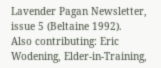Lavender Pagan Newsletter, issue 5 (Beltaine 1992).
Also contributing: Eric Wodening, Elder-in-Training,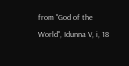from "God of the World", Idunna V, i, 18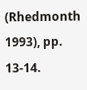(Rhedmonth 1993), pp. 13-14.